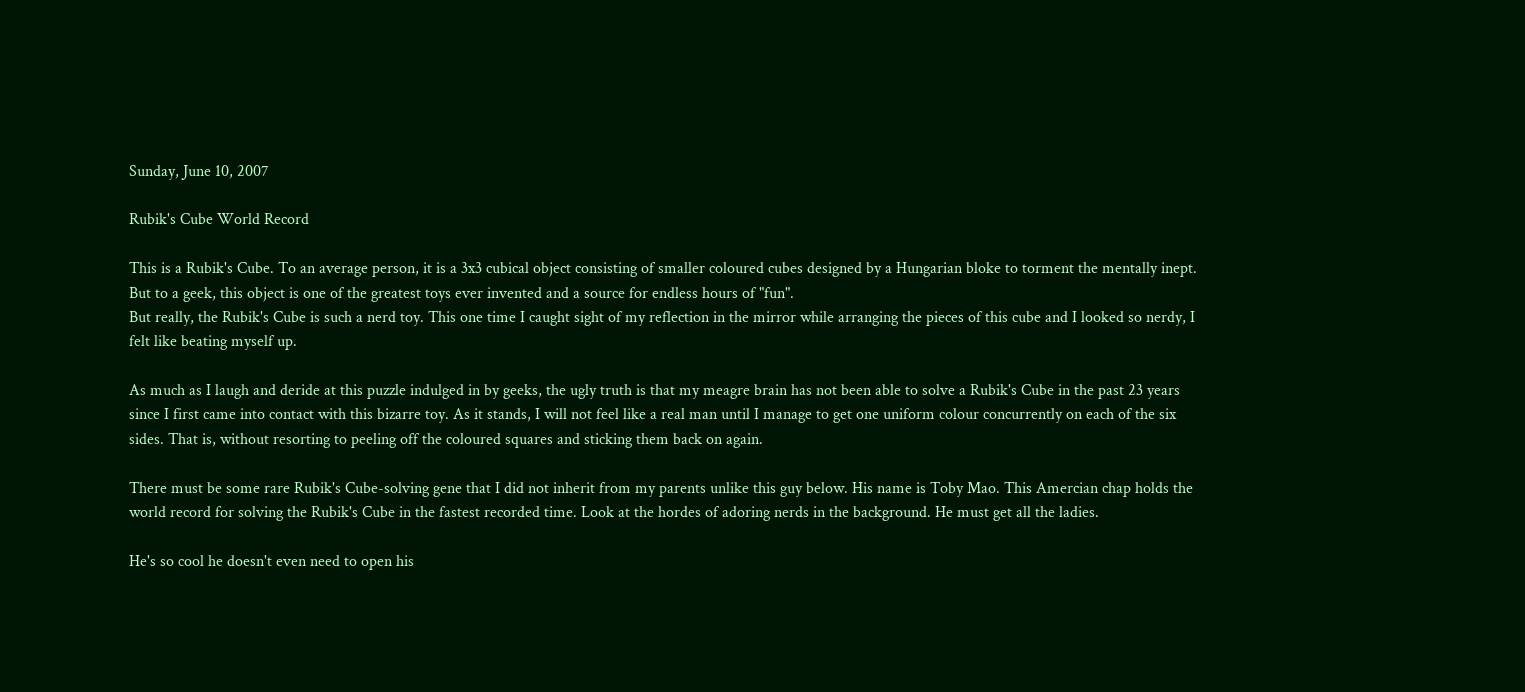Sunday, June 10, 2007

Rubik's Cube World Record

This is a Rubik's Cube. To an average person, it is a 3x3 cubical object consisting of smaller coloured cubes designed by a Hungarian bloke to torment the mentally inept. But to a geek, this object is one of the greatest toys ever invented and a source for endless hours of "fun".
But really, the Rubik's Cube is such a nerd toy. This one time I caught sight of my reflection in the mirror while arranging the pieces of this cube and I looked so nerdy, I felt like beating myself up.

As much as I laugh and deride at this puzzle indulged in by geeks, the ugly truth is that my meagre brain has not been able to solve a Rubik's Cube in the past 23 years since I first came into contact with this bizarre toy. As it stands, I will not feel like a real man until I manage to get one uniform colour concurrently on each of the six sides. That is, without resorting to peeling off the coloured squares and sticking them back on again.

There must be some rare Rubik's Cube-solving gene that I did not inherit from my parents unlike this guy below. His name is Toby Mao. This Amercian chap holds the world record for solving the Rubik's Cube in the fastest recorded time. Look at the hordes of adoring nerds in the background. He must get all the ladies.

He's so cool he doesn't even need to open his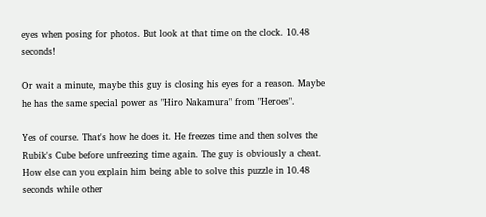eyes when posing for photos. But look at that time on the clock. 10.48 seconds!

Or wait a minute, maybe this guy is closing his eyes for a reason. Maybe he has the same special power as "Hiro Nakamura" from "Heroes".

Yes of course. That's how he does it. He freezes time and then solves the Rubik's Cube before unfreezing time again. The guy is obviously a cheat. How else can you explain him being able to solve this puzzle in 10.48 seconds while other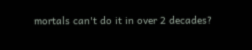mortals can't do it in over 2 decades?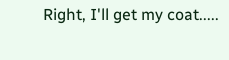Right, I'll get my coat.....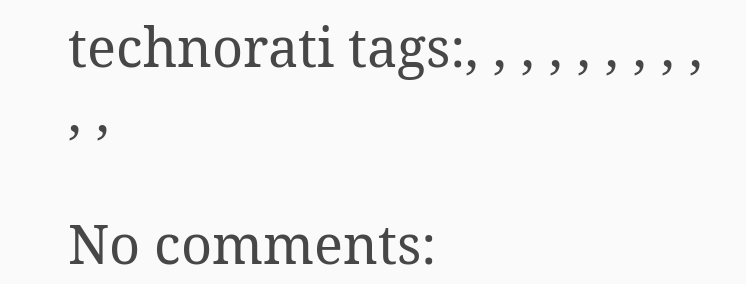technorati tags:, , , , , , , , , , ,

No comments: